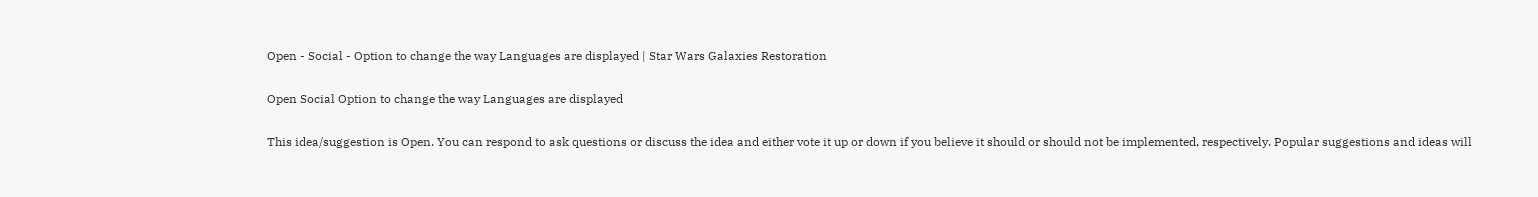Open - Social - Option to change the way Languages are displayed | Star Wars Galaxies Restoration

Open Social Option to change the way Languages are displayed

This idea/suggestion is Open. You can respond to ask questions or discuss the idea and either vote it up or down if you believe it should or should not be implemented, respectively. Popular suggestions and ideas will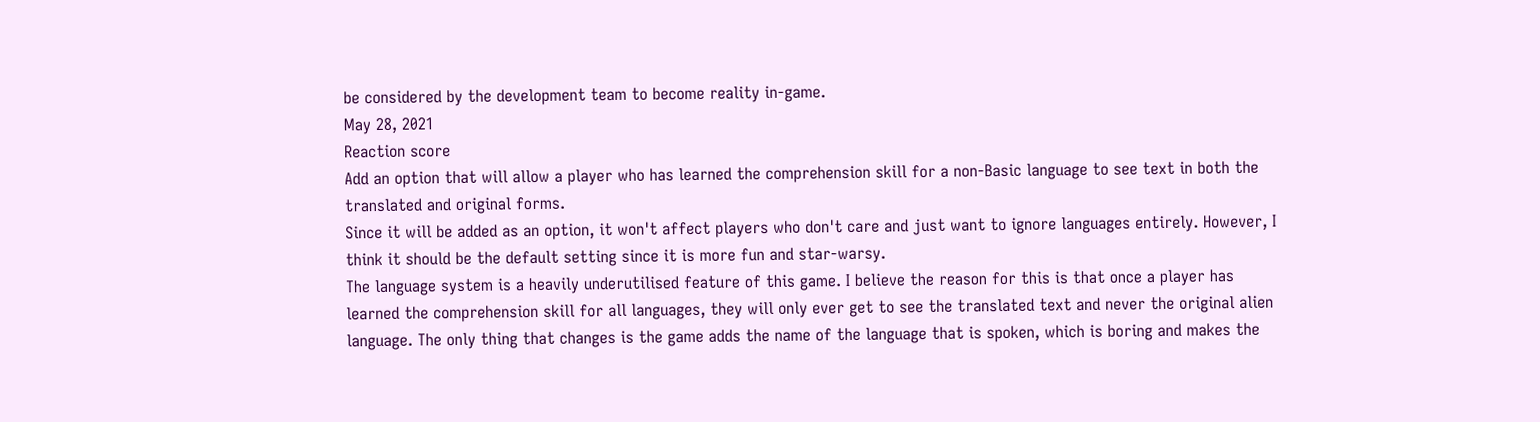be considered by the development team to become reality in-game.
May 28, 2021
Reaction score
Add an option that will allow a player who has learned the comprehension skill for a non-Basic language to see text in both the translated and original forms.
Since it will be added as an option, it won't affect players who don't care and just want to ignore languages entirely. However, I think it should be the default setting since it is more fun and star-warsy.
The language system is a heavily underutilised feature of this game. I believe the reason for this is that once a player has learned the comprehension skill for all languages, they will only ever get to see the translated text and never the original alien language. The only thing that changes is the game adds the name of the language that is spoken, which is boring and makes the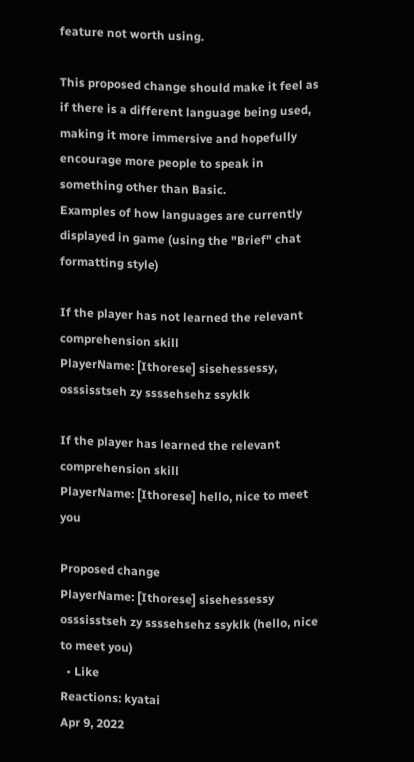feature not worth using.

This proposed change should make it feel as if there is a different language being used, making it more immersive and hopefully encourage more people to speak in something other than Basic.
Examples of how languages are currently displayed in game (using the "Brief" chat formatting style)

If the player has not learned the relevant comprehension skill
PlayerName: [Ithorese] sisehessessy, osssisstseh zy ssssehsehz ssyklk

If the player has learned the relevant comprehension skill
PlayerName: [Ithorese] hello, nice to meet you

Proposed change
PlayerName: [Ithorese] sisehessessy osssisstseh zy ssssehsehz ssyklk (hello, nice to meet you)
  • Like
Reactions: kyatai
Apr 9, 2022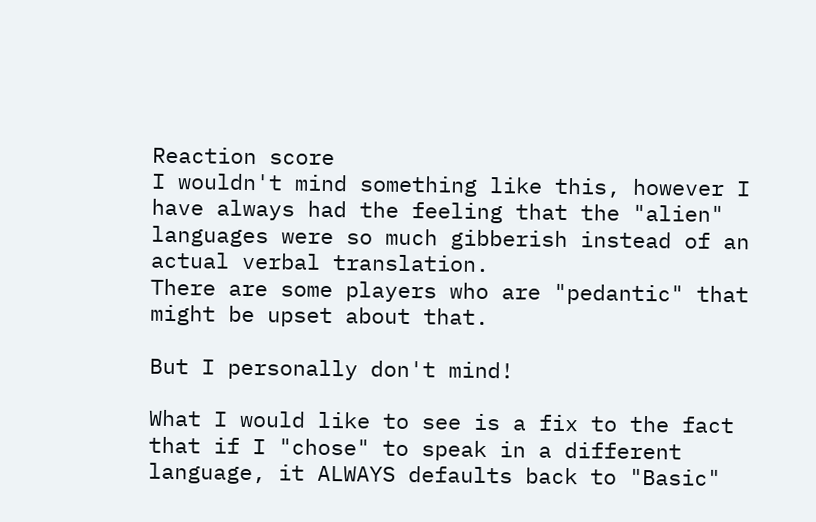Reaction score
I wouldn't mind something like this, however I have always had the feeling that the "alien" languages were so much gibberish instead of an actual verbal translation.
There are some players who are "pedantic" that might be upset about that.

But I personally don't mind!

What I would like to see is a fix to the fact that if I "chose" to speak in a different language, it ALWAYS defaults back to "Basic"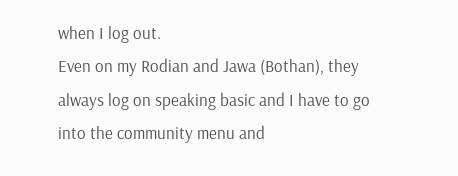when I log out.
Even on my Rodian and Jawa (Bothan), they always log on speaking basic and I have to go into the community menu and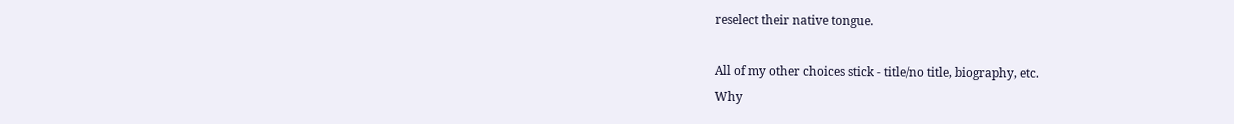reselect their native tongue.

All of my other choices stick - title/no title, biography, etc.
Why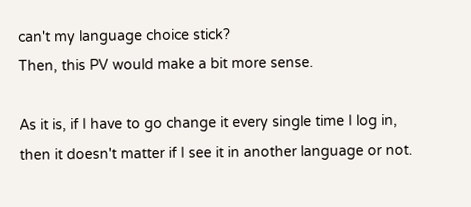can't my language choice stick?
Then, this PV would make a bit more sense.

As it is, if I have to go change it every single time I log in, then it doesn't matter if I see it in another language or not.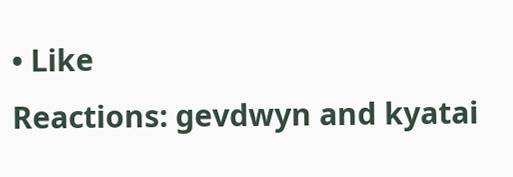• Like
Reactions: gevdwyn and kyatai